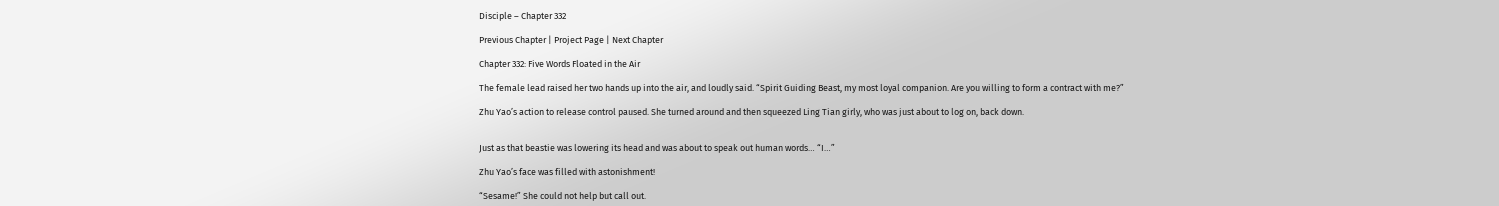Disciple – Chapter 332

Previous Chapter | Project Page | Next Chapter

Chapter 332: Five Words Floated in the Air

The female lead raised her two hands up into the air, and loudly said. “Spirit Guiding Beast, my most loyal companion. Are you willing to form a contract with me?”

Zhu Yao’s action to release control paused. She turned around and then squeezed Ling Tian girly, who was just about to log on, back down.


Just as that beastie was lowering its head and was about to speak out human words… “I…”

Zhu Yao’s face was filled with astonishment!

“Sesame!” She could not help but call out.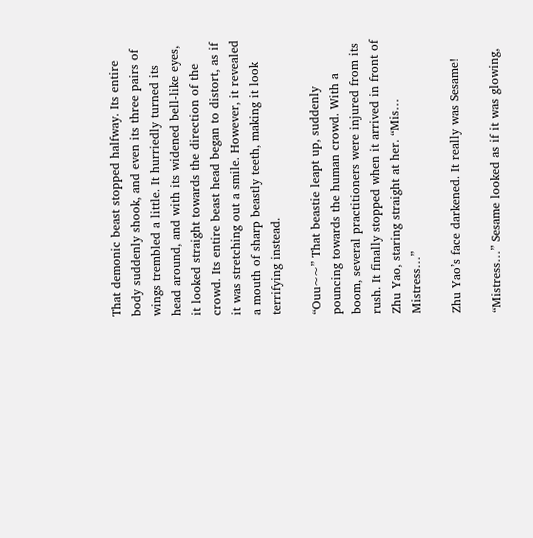That demonic beast stopped halfway. Its entire body suddenly shook, and even its three pairs of wings trembled a little. It hurriedly turned its head around, and with its widened bell-like eyes, it looked straight towards the direction of the crowd. Its entire beast head began to distort, as if it was stretching out a smile. However, it revealed a mouth of sharp beastly teeth, making it look terrifying instead.

“Ouu~~” That beastie leapt up, suddenly pouncing towards the human crowd. With a boom, several practitioners were injured from its rush. It finally stopped when it arrived in front of Zhu Yao, staring straight at her. “Mis… Mistress…”

Zhu Yao’s face darkened. It really was Sesame!

“Mistress…” Sesame looked as if it was glowing,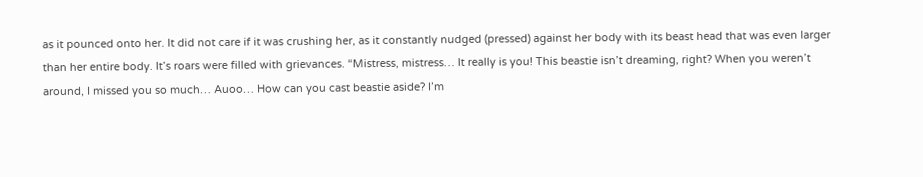as it pounced onto her. It did not care if it was crushing her, as it constantly nudged (pressed) against her body with its beast head that was even larger than her entire body. It’s roars were filled with grievances. “Mistress, mistress… It really is you! This beastie isn’t dreaming, right? When you weren’t around, I missed you so much… Auoo… How can you cast beastie aside? I’m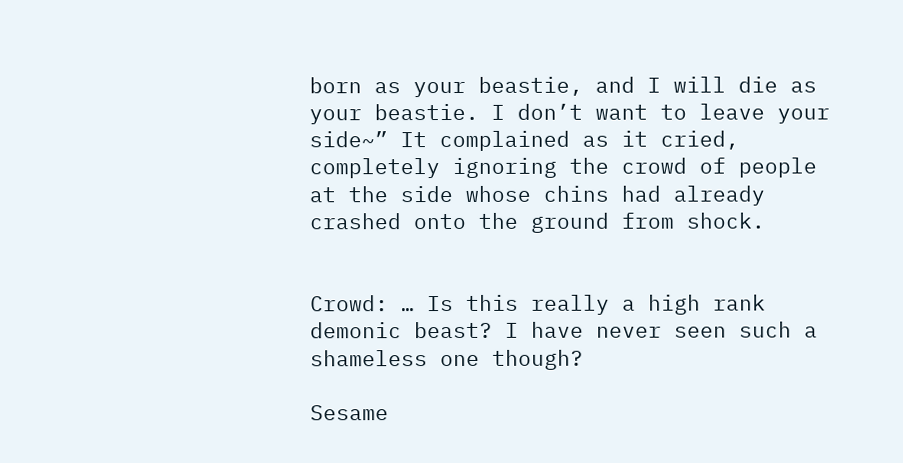born as your beastie, and I will die as your beastie. I don’t want to leave your side~” It complained as it cried, completely ignoring the crowd of people at the side whose chins had already crashed onto the ground from shock.


Crowd: … Is this really a high rank demonic beast? I have never seen such a shameless one though?

Sesame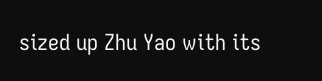sized up Zhu Yao with its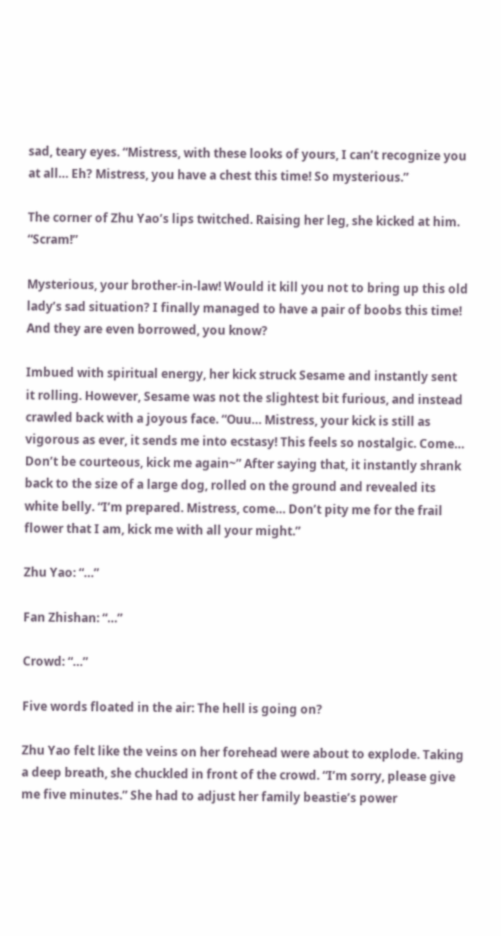sad, teary eyes. “Mistress, with these looks of yours, I can’t recognize you at all… Eh? Mistress, you have a chest this time! So mysterious.”

The corner of Zhu Yao’s lips twitched. Raising her leg, she kicked at him. “Scram!”

Mysterious, your brother-in-law! Would it kill you not to bring up this old lady’s sad situation? I finally managed to have a pair of boobs this time! And they are even borrowed, you know?

Imbued with spiritual energy, her kick struck Sesame and instantly sent it rolling. However, Sesame was not the slightest bit furious, and instead crawled back with a joyous face. “Ouu… Mistress, your kick is still as vigorous as ever, it sends me into ecstasy! This feels so nostalgic. Come… Don’t be courteous, kick me again~” After saying that, it instantly shrank back to the size of a large dog, rolled on the ground and revealed its white belly. “I’m prepared. Mistress, come… Don’t pity me for the frail flower that I am, kick me with all your might.”

Zhu Yao: “…”

Fan Zhishan: “…”

Crowd: “…”

Five words floated in the air: The hell is going on?

Zhu Yao felt like the veins on her forehead were about to explode. Taking a deep breath, she chuckled in front of the crowd. “I’m sorry, please give me five minutes.” She had to adjust her family beastie’s power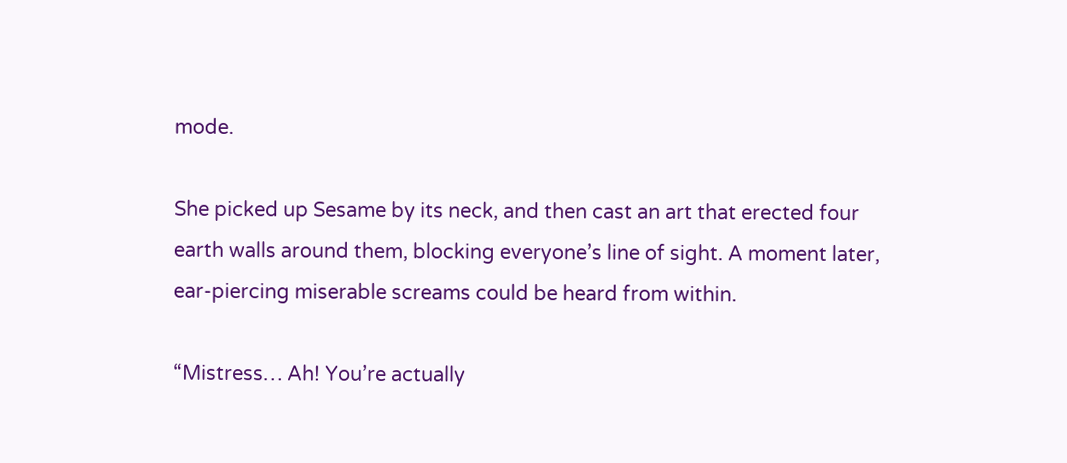mode.

She picked up Sesame by its neck, and then cast an art that erected four earth walls around them, blocking everyone’s line of sight. A moment later, ear-piercing miserable screams could be heard from within.

“Mistress… Ah! You’re actually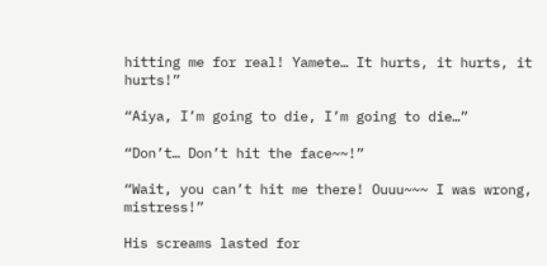hitting me for real! Yamete… It hurts, it hurts, it hurts!”

“Aiya, I’m going to die, I’m going to die…”

“Don’t… Don’t hit the face~~!”

“Wait, you can’t hit me there! Ouuu~~~ I was wrong, mistress!”

His screams lasted for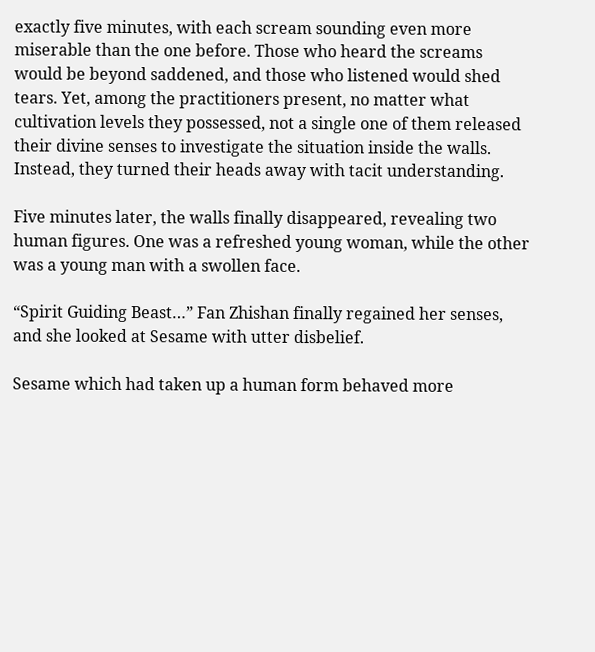exactly five minutes, with each scream sounding even more miserable than the one before. Those who heard the screams would be beyond saddened, and those who listened would shed tears. Yet, among the practitioners present, no matter what cultivation levels they possessed, not a single one of them released their divine senses to investigate the situation inside the walls. Instead, they turned their heads away with tacit understanding.

Five minutes later, the walls finally disappeared, revealing two human figures. One was a refreshed young woman, while the other was a young man with a swollen face.

“Spirit Guiding Beast…” Fan Zhishan finally regained her senses, and she looked at Sesame with utter disbelief.

Sesame which had taken up a human form behaved more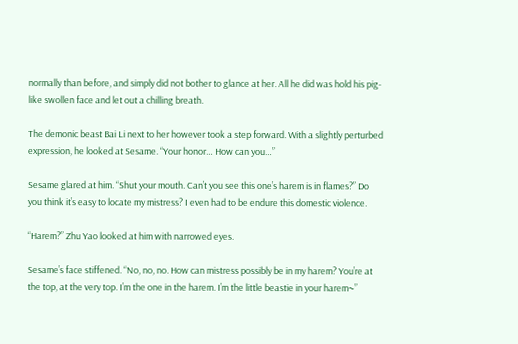normally than before, and simply did not bother to glance at her. All he did was hold his pig-like swollen face and let out a chilling breath.

The demonic beast Bai Li next to her however took a step forward. With a slightly perturbed expression, he looked at Sesame. “Your honor… How can you…”

Sesame glared at him. “Shut your mouth. Can’t you see this one’s harem is in flames?” Do you think it’s easy to locate my mistress? I even had to be endure this domestic violence.

“Harem?” Zhu Yao looked at him with narrowed eyes.

Sesame’s face stiffened. “No, no, no. How can mistress possibly be in my harem? You’re at the top, at the very top. I’m the one in the harem. I’m the little beastie in your harem~”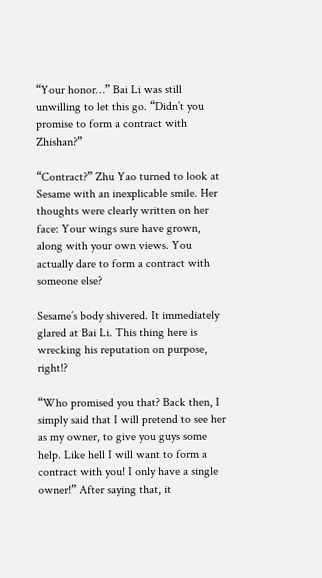“Your honor…” Bai Li was still unwilling to let this go. “Didn’t you promise to form a contract with Zhishan?”

“Contract?” Zhu Yao turned to look at Sesame with an inexplicable smile. Her thoughts were clearly written on her face: Your wings sure have grown, along with your own views. You actually dare to form a contract with someone else?

Sesame’s body shivered. It immediately glared at Bai Li. This thing here is wrecking his reputation on purpose, right!?

“Who promised you that? Back then, I simply said that I will pretend to see her as my owner, to give you guys some help. Like hell I will want to form a contract with you! I only have a single owner!” After saying that, it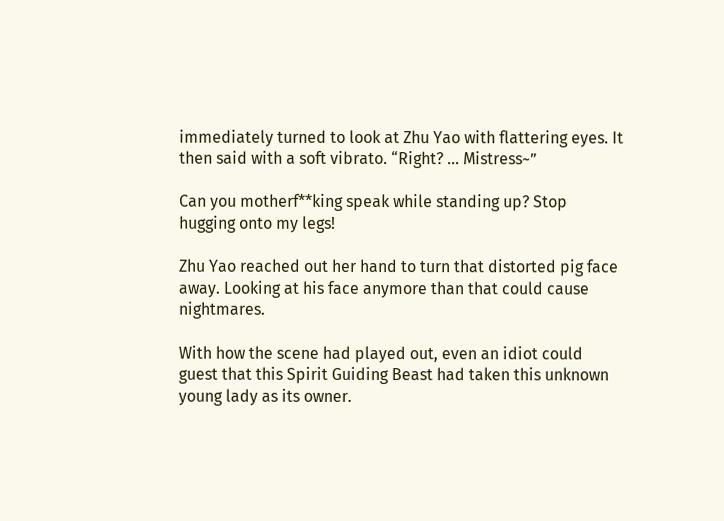immediately turned to look at Zhu Yao with flattering eyes. It then said with a soft vibrato. “Right? … Mistress~”

Can you motherf**king speak while standing up? Stop hugging onto my legs!

Zhu Yao reached out her hand to turn that distorted pig face away. Looking at his face anymore than that could cause nightmares.

With how the scene had played out, even an idiot could guest that this Spirit Guiding Beast had taken this unknown young lady as its owner.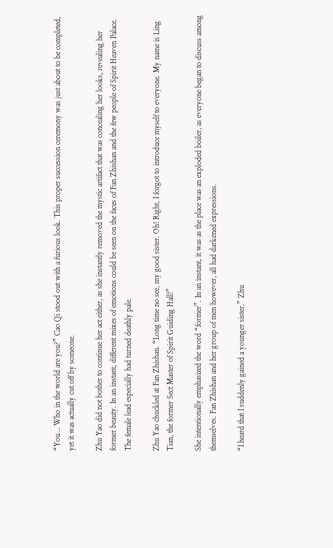“You… Who in the world are you?” Cao Qi stood out with a furious look. This proper succession ceremony was just about to be completed, yet it was actually cut off by someone.

Zhu Yao did not bother to continue her act either, as she instantly removed the mystic artifact that was concealing her looks, revealing her former beauty. In an instant, different mixes of emotions could be seen on the faces of Fan Zhishan and the few people of Spirit Heaven Palace. The female lead especially had turned deathly pale.

Zhu Yao chuckled at Fan Zhishan. “Long time no see, my good sister. Oh! Right, I forgot to introduce myself to everyone. My name is Ling Tian, the former Sect Master of Spirit Guiding Hall!”

She intentionally emphasized the word “former”. In an instant, it was as the place was an exploded boiler, as everyone began to discuss among themselves. Fan Zhishan and her group of men however, all had darkened expressions.

“I heard that I suddenly gained a younger sister.” Zhu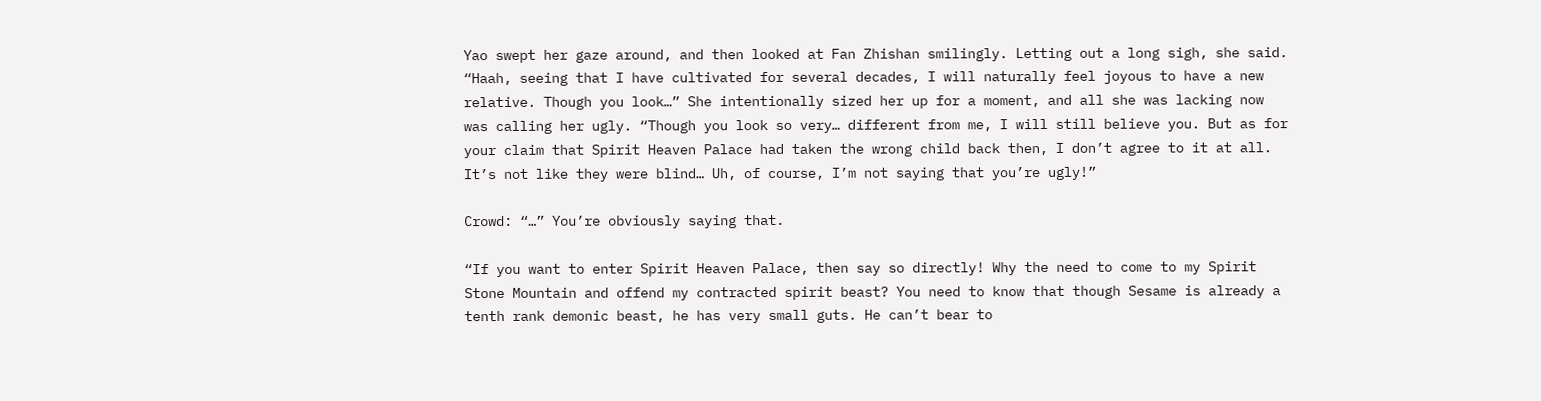Yao swept her gaze around, and then looked at Fan Zhishan smilingly. Letting out a long sigh, she said. “Haah, seeing that I have cultivated for several decades, I will naturally feel joyous to have a new relative. Though you look…” She intentionally sized her up for a moment, and all she was lacking now was calling her ugly. “Though you look so very… different from me, I will still believe you. But as for your claim that Spirit Heaven Palace had taken the wrong child back then, I don’t agree to it at all. It’s not like they were blind… Uh, of course, I’m not saying that you’re ugly!”

Crowd: “…” You’re obviously saying that.

“If you want to enter Spirit Heaven Palace, then say so directly! Why the need to come to my Spirit Stone Mountain and offend my contracted spirit beast? You need to know that though Sesame is already a tenth rank demonic beast, he has very small guts. He can’t bear to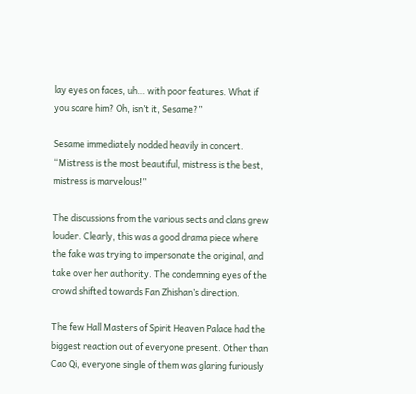lay eyes on faces, uh… with poor features. What if you scare him? Oh, isn’t it, Sesame?”

Sesame immediately nodded heavily in concert. “Mistress is the most beautiful, mistress is the best, mistress is marvelous!”

The discussions from the various sects and clans grew louder. Clearly, this was a good drama piece where the fake was trying to impersonate the original, and take over her authority. The condemning eyes of the crowd shifted towards Fan Zhishan’s direction.

The few Hall Masters of Spirit Heaven Palace had the biggest reaction out of everyone present. Other than Cao Qi, everyone single of them was glaring furiously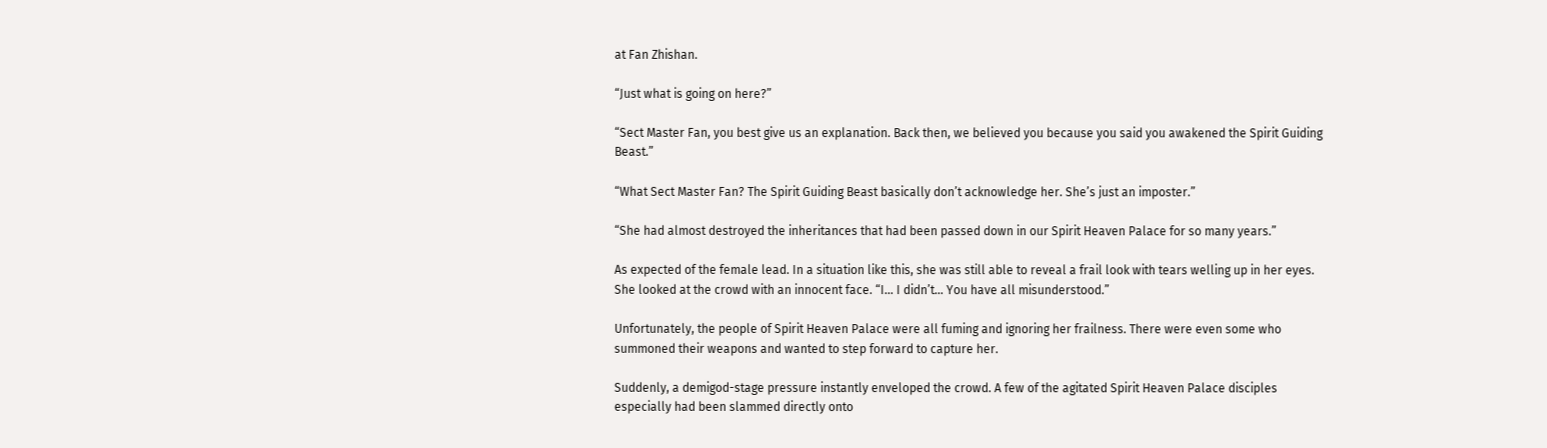at Fan Zhishan.

“Just what is going on here?”

“Sect Master Fan, you best give us an explanation. Back then, we believed you because you said you awakened the Spirit Guiding Beast.”

“What Sect Master Fan? The Spirit Guiding Beast basically don’t acknowledge her. She’s just an imposter.”

“She had almost destroyed the inheritances that had been passed down in our Spirit Heaven Palace for so many years.”

As expected of the female lead. In a situation like this, she was still able to reveal a frail look with tears welling up in her eyes. She looked at the crowd with an innocent face. “I… I didn’t… You have all misunderstood.”

Unfortunately, the people of Spirit Heaven Palace were all fuming and ignoring her frailness. There were even some who summoned their weapons and wanted to step forward to capture her.

Suddenly, a demigod-stage pressure instantly enveloped the crowd. A few of the agitated Spirit Heaven Palace disciples especially had been slammed directly onto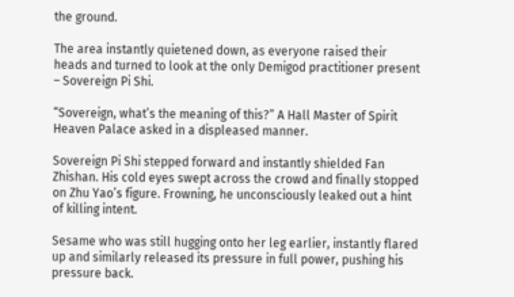the ground.

The area instantly quietened down, as everyone raised their heads and turned to look at the only Demigod practitioner present – Sovereign Pi Shi.

“Sovereign, what’s the meaning of this?” A Hall Master of Spirit Heaven Palace asked in a displeased manner.

Sovereign Pi Shi stepped forward and instantly shielded Fan Zhishan. His cold eyes swept across the crowd and finally stopped on Zhu Yao’s figure. Frowning, he unconsciously leaked out a hint of killing intent.

Sesame who was still hugging onto her leg earlier, instantly flared up and similarly released its pressure in full power, pushing his pressure back.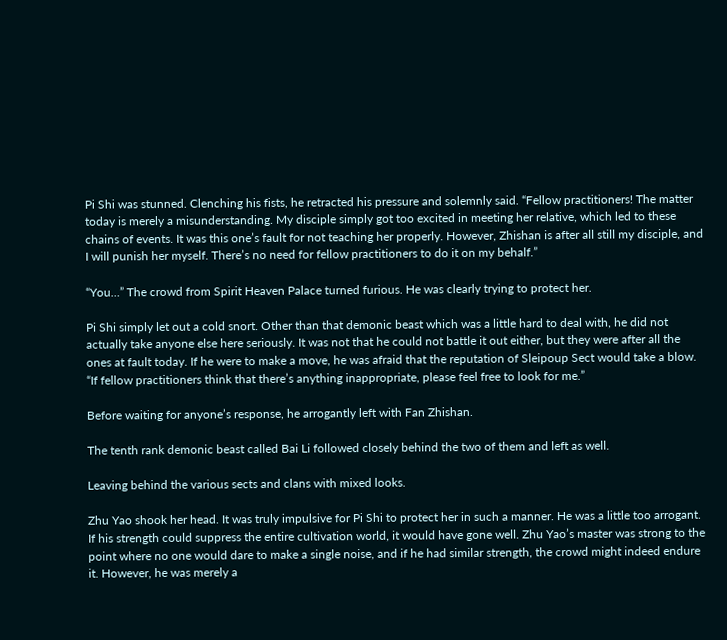Pi Shi was stunned. Clenching his fists, he retracted his pressure and solemnly said. “Fellow practitioners! The matter today is merely a misunderstanding. My disciple simply got too excited in meeting her relative, which led to these chains of events. It was this one’s fault for not teaching her properly. However, Zhishan is after all still my disciple, and I will punish her myself. There’s no need for fellow practitioners to do it on my behalf.”

“You…” The crowd from Spirit Heaven Palace turned furious. He was clearly trying to protect her.

Pi Shi simply let out a cold snort. Other than that demonic beast which was a little hard to deal with, he did not actually take anyone else here seriously. It was not that he could not battle it out either, but they were after all the ones at fault today. If he were to make a move, he was afraid that the reputation of Sleipoup Sect would take a blow. “If fellow practitioners think that there’s anything inappropriate, please feel free to look for me.”

Before waiting for anyone’s response, he arrogantly left with Fan Zhishan.

The tenth rank demonic beast called Bai Li followed closely behind the two of them and left as well.

Leaving behind the various sects and clans with mixed looks.

Zhu Yao shook her head. It was truly impulsive for Pi Shi to protect her in such a manner. He was a little too arrogant. If his strength could suppress the entire cultivation world, it would have gone well. Zhu Yao’s master was strong to the point where no one would dare to make a single noise, and if he had similar strength, the crowd might indeed endure it. However, he was merely a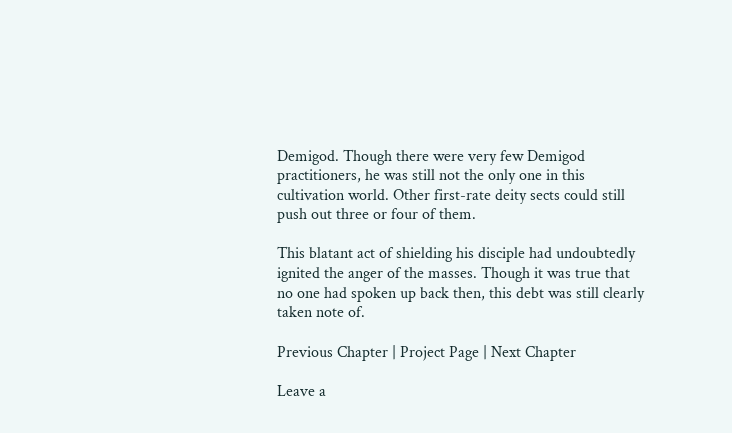Demigod. Though there were very few Demigod practitioners, he was still not the only one in this cultivation world. Other first-rate deity sects could still push out three or four of them.

This blatant act of shielding his disciple had undoubtedly ignited the anger of the masses. Though it was true that no one had spoken up back then, this debt was still clearly taken note of.

Previous Chapter | Project Page | Next Chapter

Leave a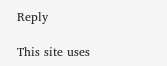Reply

This site uses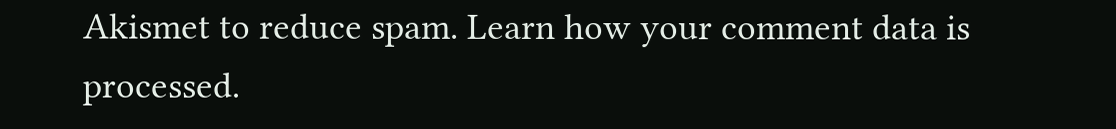Akismet to reduce spam. Learn how your comment data is processed.